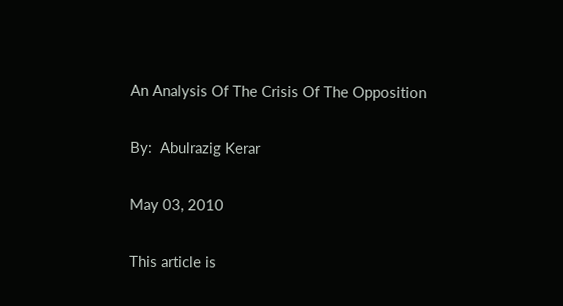An Analysis Of The Crisis Of The Opposition

By:  Abulrazig Kerar

May 03, 2010

This article is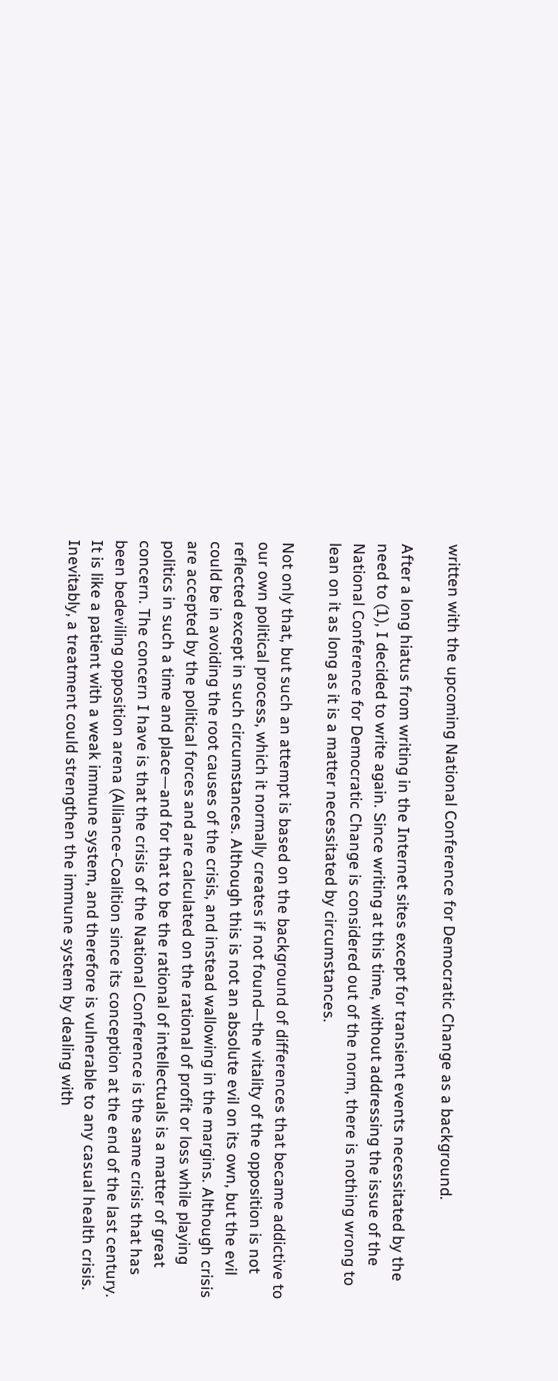written with the upcoming National Conference for Democratic Change as a background.

After a long hiatus from writing in the Internet sites except for transient events necessitated by the need to (1), I decided to write again. Since writing at this time, without addressing the issue of the National Conference for Democratic Change is considered out of the norm, there is nothing wrong to lean on it as long as it is a matter necessitated by circumstances.

Not only that, but such an attempt is based on the background of differences that became addictive to our own political process, which it normally creates if not found—the vitality of the opposition is not reflected except in such circumstances. Although this is not an absolute evil on its own, but the evil could be in avoiding the root causes of the crisis, and instead wallowing in the margins. Although crisis are accepted by the political forces and are calculated on the rational of profit or loss while playing politics in such a time and place—and for that to be the rational of intellectuals is a matter of great concern. The concern I have is that the crisis of the National Conference is the same crisis that has been bedeviling opposition arena (Alliance-Coalition since its conception at the end of the last century. It is like a patient with a weak immune system, and therefore is vulnerable to any casual health crisis. Inevitably, a treatment could strengthen the immune system by dealing with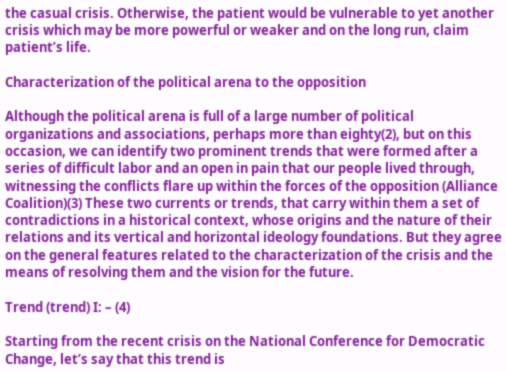the casual crisis. Otherwise, the patient would be vulnerable to yet another crisis which may be more powerful or weaker and on the long run, claim patient’s life.

Characterization of the political arena to the opposition

Although the political arena is full of a large number of political organizations and associations, perhaps more than eighty(2), but on this occasion, we can identify two prominent trends that were formed after a series of difficult labor and an open in pain that our people lived through, witnessing the conflicts flare up within the forces of the opposition (Alliance Coalition)(3) These two currents or trends, that carry within them a set of contradictions in a historical context, whose origins and the nature of their relations and its vertical and horizontal ideology foundations. But they agree on the general features related to the characterization of the crisis and the means of resolving them and the vision for the future.

Trend (trend) I: – (4)

Starting from the recent crisis on the National Conference for Democratic Change, let’s say that this trend is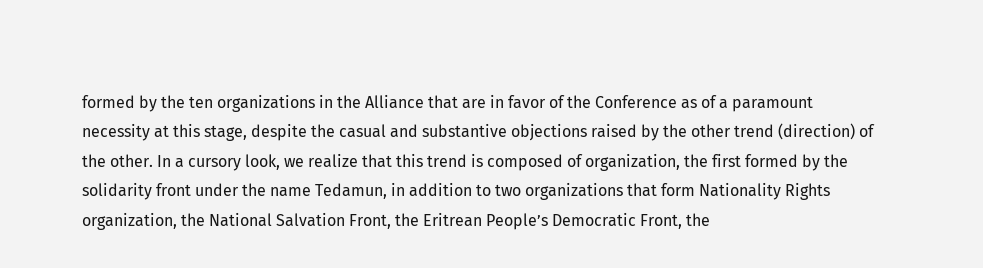formed by the ten organizations in the Alliance that are in favor of the Conference as of a paramount necessity at this stage, despite the casual and substantive objections raised by the other trend (direction) of the other. In a cursory look, we realize that this trend is composed of organization, the first formed by the solidarity front under the name Tedamun, in addition to two organizations that form Nationality Rights organization, the National Salvation Front, the Eritrean People’s Democratic Front, the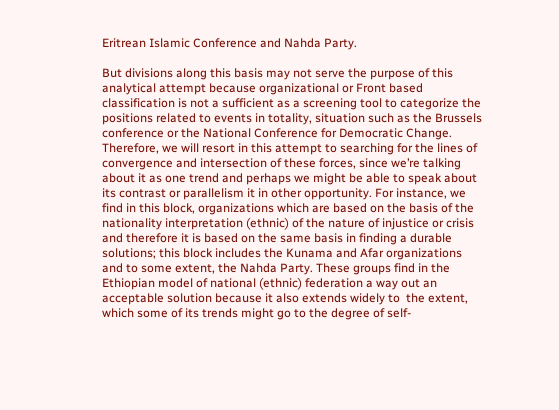Eritrean Islamic Conference and Nahda Party.

But divisions along this basis may not serve the purpose of this analytical attempt because organizational or Front based classification is not a sufficient as a screening tool to categorize the positions related to events in totality, situation such as the Brussels conference or the National Conference for Democratic Change. Therefore, we will resort in this attempt to searching for the lines of convergence and intersection of these forces, since we’re talking about it as one trend and perhaps we might be able to speak about its contrast or parallelism it in other opportunity. For instance, we find in this block, organizations which are based on the basis of the nationality interpretation (ethnic) of the nature of injustice or crisis and therefore it is based on the same basis in finding a durable solutions; this block includes the Kunama and Afar organizations and to some extent, the Nahda Party. These groups find in the Ethiopian model of national (ethnic) federation a way out an acceptable solution because it also extends widely to  the extent, which some of its trends might go to the degree of self-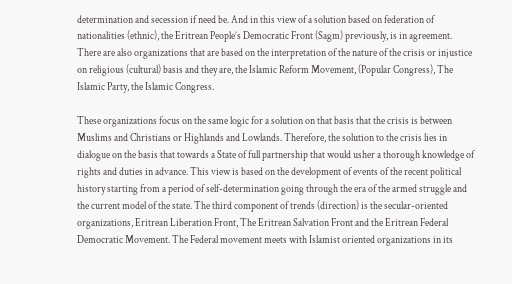determination and secession if need be. And in this view of a solution based on federation of nationalities (ethnic), the Eritrean People’s Democratic Front (Sagm) previously, is in agreement. There are also organizations that are based on the interpretation of the nature of the crisis or injustice on religious (cultural) basis and they are, the Islamic Reform Movement, (Popular Congress), The Islamic Party, the Islamic Congress.

These organizations focus on the same logic for a solution on that basis that the crisis is between Muslims and Christians or Highlands and Lowlands. Therefore, the solution to the crisis lies in dialogue on the basis that towards a State of full partnership that would usher a thorough knowledge of rights and duties in advance. This view is based on the development of events of the recent political history starting from a period of self-determination going through the era of the armed struggle and the current model of the state. The third component of trends (direction) is the secular-oriented organizations, Eritrean Liberation Front, The Eritrean Salvation Front and the Eritrean Federal Democratic Movement. The Federal movement meets with Islamist oriented organizations in its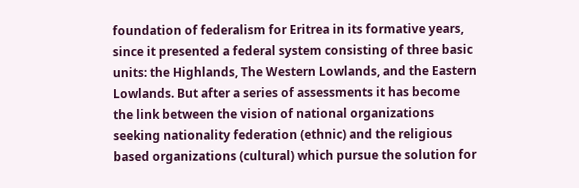foundation of federalism for Eritrea in its formative years, since it presented a federal system consisting of three basic units: the Highlands, The Western Lowlands, and the Eastern Lowlands. But after a series of assessments it has become the link between the vision of national organizations seeking nationality federation (ethnic) and the religious based organizations (cultural) which pursue the solution for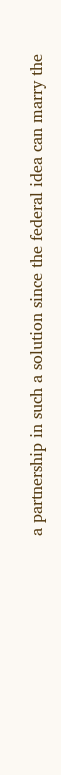a partnership in such a solution since the federal idea can marry the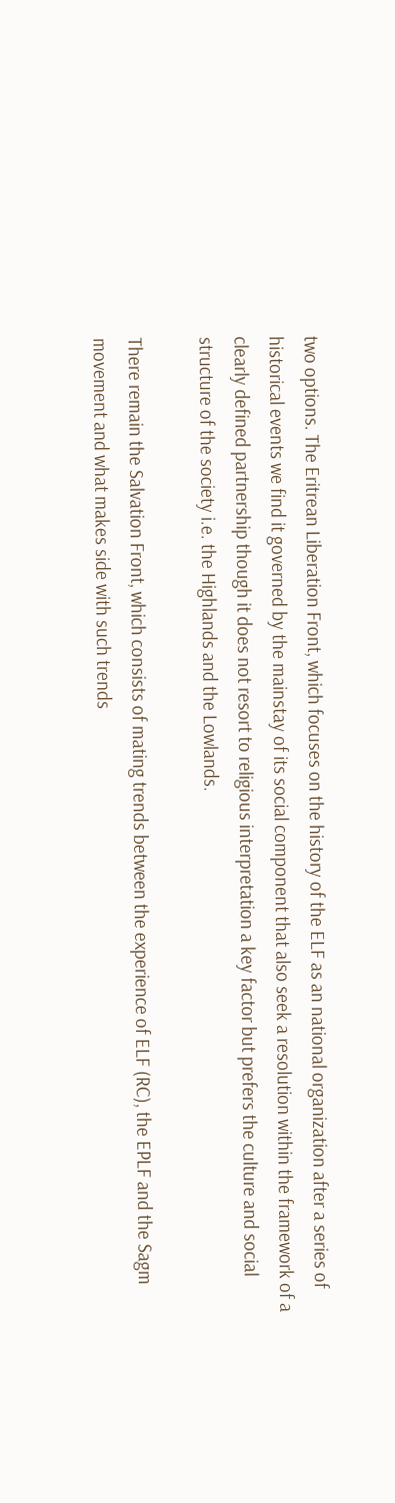two options. The Eritrean Liberation Front, which focuses on the history of the ELF as an national organization after a series of historical events we find it governed by the mainstay of its social component that also seek a resolution within the framework of a clearly defined partnership though it does not resort to religious interpretation a key factor but prefers the culture and social structure of the society i.e. the Highlands and the Lowlands.

There remain the Salvation Front, which consists of mating trends between the experience of ELF (RC), the EPLF and the Sagm movement and what makes side with such trends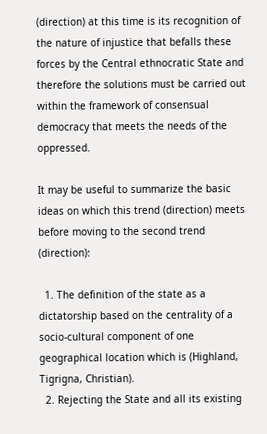(direction) at this time is its recognition of the nature of injustice that befalls these forces by the Central ethnocratic State and therefore the solutions must be carried out within the framework of consensual democracy that meets the needs of the oppressed.

It may be useful to summarize the basic ideas on which this trend (direction) meets before moving to the second trend (direction):

  1. The definition of the state as a dictatorship based on the centrality of a socio-cultural component of one geographical location which is (Highland, Tigrigna, Christian).
  2. Rejecting the State and all its existing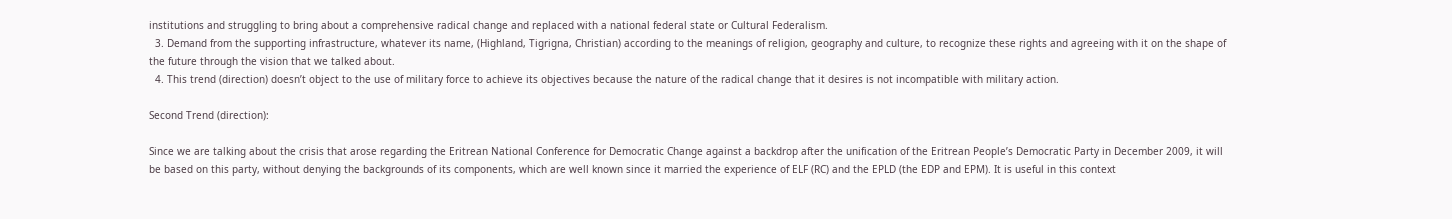institutions and struggling to bring about a comprehensive radical change and replaced with a national federal state or Cultural Federalism.
  3. Demand from the supporting infrastructure, whatever its name, (Highland, Tigrigna, Christian) according to the meanings of religion, geography and culture, to recognize these rights and agreeing with it on the shape of the future through the vision that we talked about.
  4. This trend (direction) doesn’t object to the use of military force to achieve its objectives because the nature of the radical change that it desires is not incompatible with military action.

Second Trend (direction):

Since we are talking about the crisis that arose regarding the Eritrean National Conference for Democratic Change against a backdrop after the unification of the Eritrean People’s Democratic Party in December 2009, it will be based on this party, without denying the backgrounds of its components, which are well known since it married the experience of ELF (RC) and the EPLD (the EDP and EPM). It is useful in this context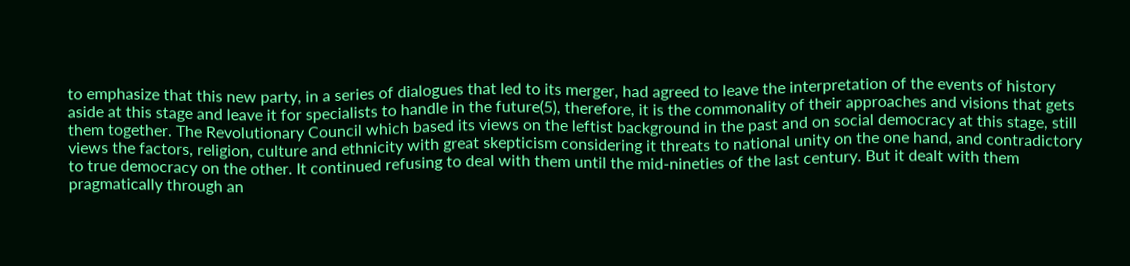to emphasize that this new party, in a series of dialogues that led to its merger, had agreed to leave the interpretation of the events of history aside at this stage and leave it for specialists to handle in the future(5), therefore, it is the commonality of their approaches and visions that gets them together. The Revolutionary Council which based its views on the leftist background in the past and on social democracy at this stage, still views the factors, religion, culture and ethnicity with great skepticism considering it threats to national unity on the one hand, and contradictory to true democracy on the other. It continued refusing to deal with them until the mid-nineties of the last century. But it dealt with them pragmatically through an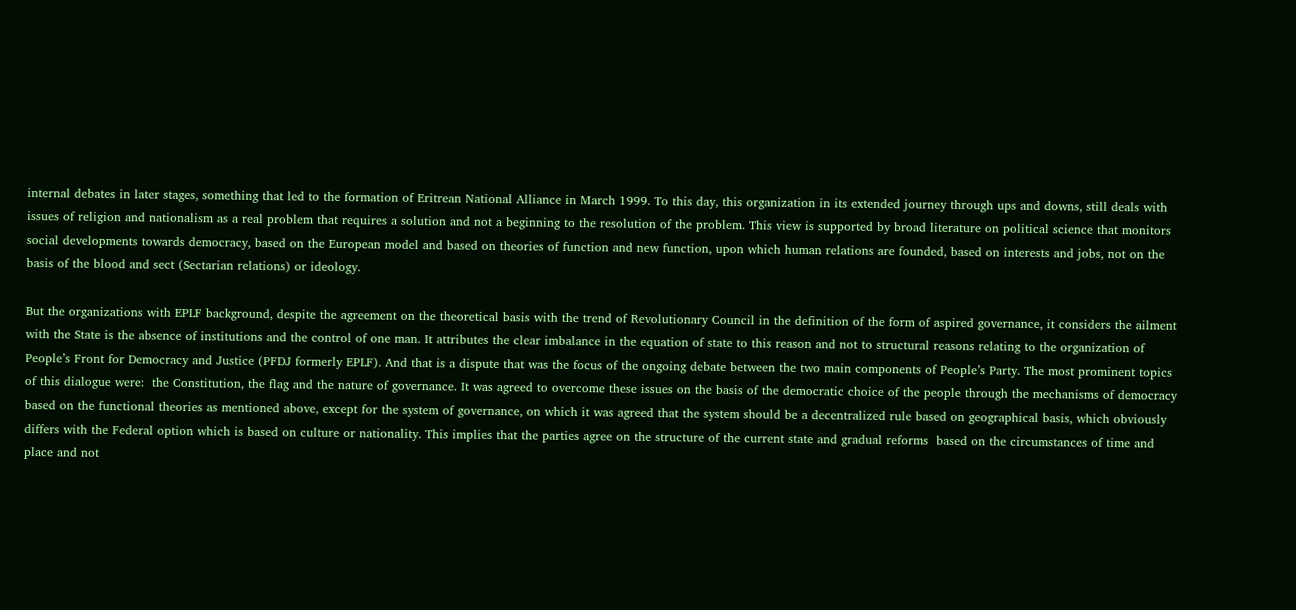internal debates in later stages, something that led to the formation of Eritrean National Alliance in March 1999. To this day, this organization in its extended journey through ups and downs, still deals with issues of religion and nationalism as a real problem that requires a solution and not a beginning to the resolution of the problem. This view is supported by broad literature on political science that monitors social developments towards democracy, based on the European model and based on theories of function and new function, upon which human relations are founded, based on interests and jobs, not on the basis of the blood and sect (Sectarian relations) or ideology.

But the organizations with EPLF background, despite the agreement on the theoretical basis with the trend of Revolutionary Council in the definition of the form of aspired governance, it considers the ailment with the State is the absence of institutions and the control of one man. It attributes the clear imbalance in the equation of state to this reason and not to structural reasons relating to the organization of People’s Front for Democracy and Justice (PFDJ formerly EPLF). And that is a dispute that was the focus of the ongoing debate between the two main components of People’s Party. The most prominent topics of this dialogue were:  the Constitution, the flag and the nature of governance. It was agreed to overcome these issues on the basis of the democratic choice of the people through the mechanisms of democracy based on the functional theories as mentioned above, except for the system of governance, on which it was agreed that the system should be a decentralized rule based on geographical basis, which obviously differs with the Federal option which is based on culture or nationality. This implies that the parties agree on the structure of the current state and gradual reforms  based on the circumstances of time and place and not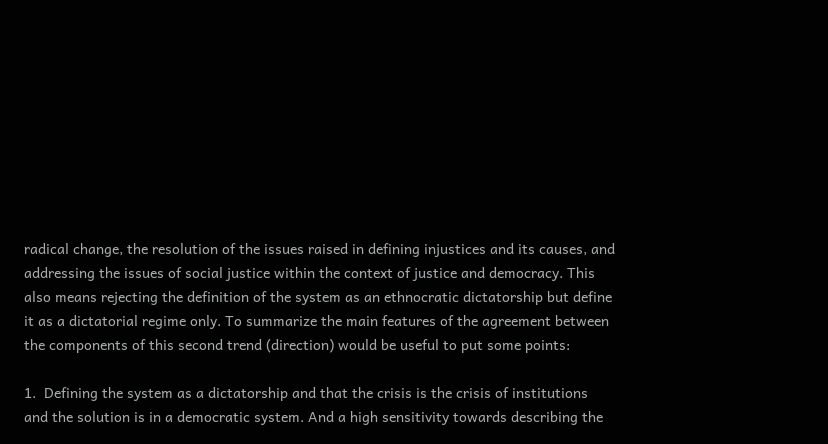radical change, the resolution of the issues raised in defining injustices and its causes, and addressing the issues of social justice within the context of justice and democracy. This also means rejecting the definition of the system as an ethnocratic dictatorship but define it as a dictatorial regime only. To summarize the main features of the agreement between the components of this second trend (direction) would be useful to put some points:

1.  Defining the system as a dictatorship and that the crisis is the crisis of institutions and the solution is in a democratic system. And a high sensitivity towards describing the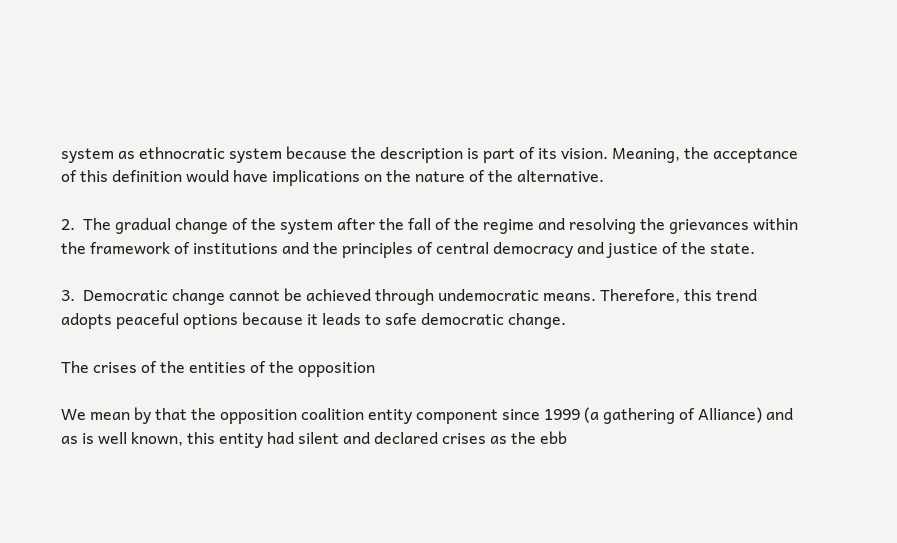system as ethnocratic system because the description is part of its vision. Meaning, the acceptance of this definition would have implications on the nature of the alternative.

2.  The gradual change of the system after the fall of the regime and resolving the grievances within the framework of institutions and the principles of central democracy and justice of the state.

3.  Democratic change cannot be achieved through undemocratic means. Therefore, this trend adopts peaceful options because it leads to safe democratic change.

The crises of the entities of the opposition

We mean by that the opposition coalition entity component since 1999 (a gathering of Alliance) and as is well known, this entity had silent and declared crises as the ebb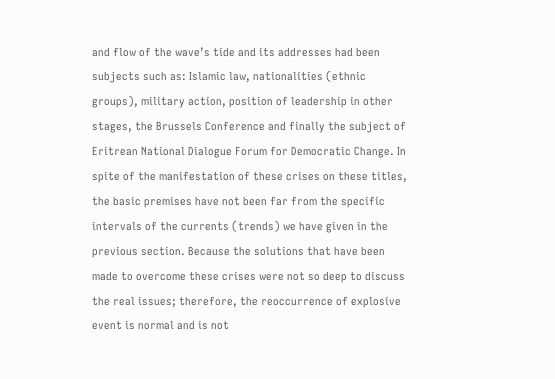and flow of the wave’s tide and its addresses had been subjects such as: Islamic law, nationalities (ethnic groups), military action, position of leadership in other stages, the Brussels Conference and finally the subject of Eritrean National Dialogue Forum for Democratic Change. In spite of the manifestation of these crises on these titles, the basic premises have not been far from the specific intervals of the currents (trends) we have given in the previous section. Because the solutions that have been made to overcome these crises were not so deep to discuss the real issues; therefore, the reoccurrence of explosive event is normal and is not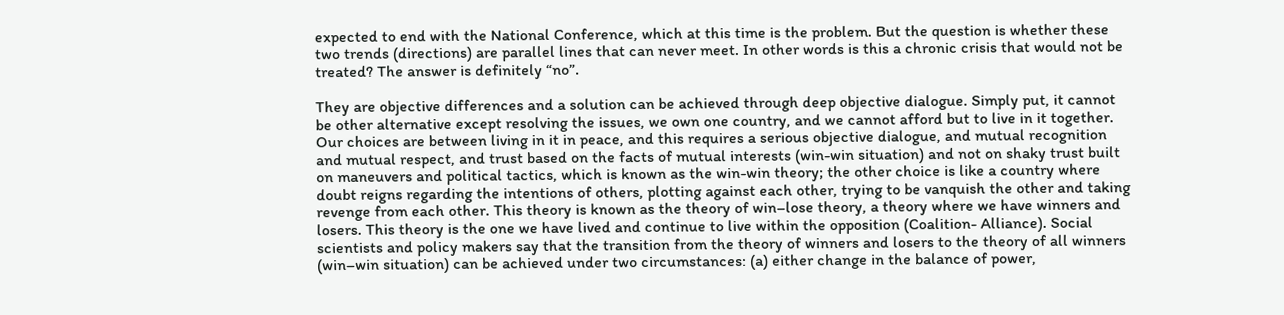expected to end with the National Conference, which at this time is the problem. But the question is whether these two trends (directions) are parallel lines that can never meet. In other words is this a chronic crisis that would not be treated? The answer is definitely “no”.

They are objective differences and a solution can be achieved through deep objective dialogue. Simply put, it cannot be other alternative except resolving the issues, we own one country, and we cannot afford but to live in it together. Our choices are between living in it in peace, and this requires a serious objective dialogue, and mutual recognition and mutual respect, and trust based on the facts of mutual interests (win-win situation) and not on shaky trust built on maneuvers and political tactics, which is known as the win-win theory; the other choice is like a country where doubt reigns regarding the intentions of others, plotting against each other, trying to be vanquish the other and taking revenge from each other. This theory is known as the theory of win–lose theory, a theory where we have winners and losers. This theory is the one we have lived and continue to live within the opposition (Coalition- Alliance). Social scientists and policy makers say that the transition from the theory of winners and losers to the theory of all winners (win–win situation) can be achieved under two circumstances: (a) either change in the balance of power,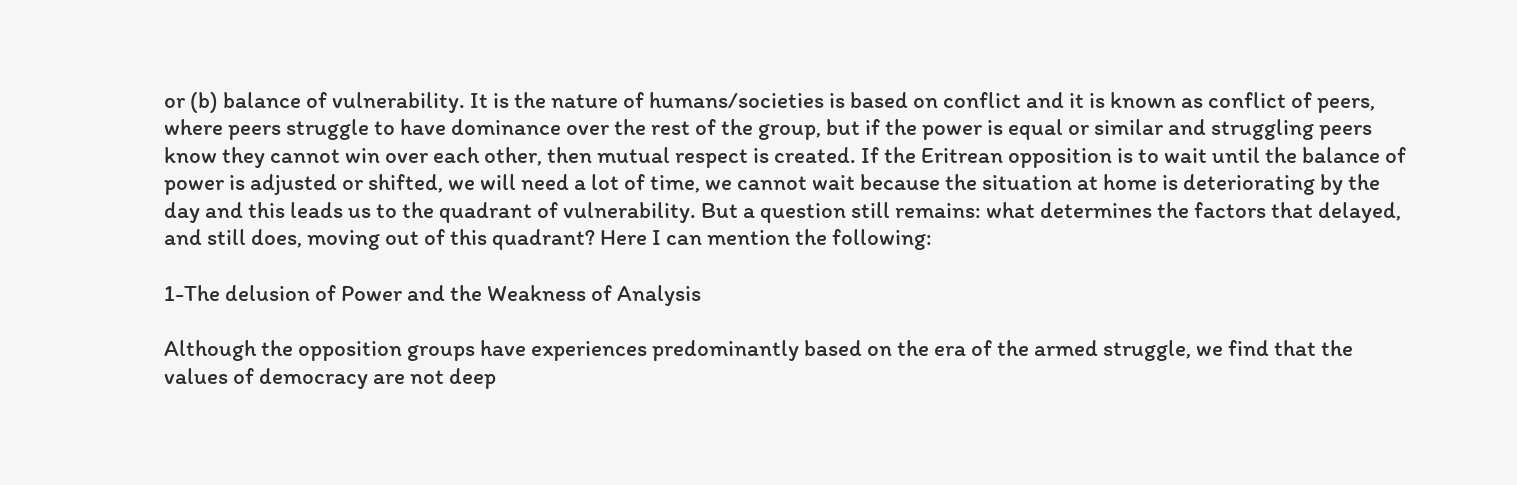or (b) balance of vulnerability. It is the nature of humans/societies is based on conflict and it is known as conflict of peers, where peers struggle to have dominance over the rest of the group, but if the power is equal or similar and struggling peers know they cannot win over each other, then mutual respect is created. If the Eritrean opposition is to wait until the balance of power is adjusted or shifted, we will need a lot of time, we cannot wait because the situation at home is deteriorating by the day and this leads us to the quadrant of vulnerability. But a question still remains: what determines the factors that delayed, and still does, moving out of this quadrant? Here I can mention the following:

1-The delusion of Power and the Weakness of Analysis

Although the opposition groups have experiences predominantly based on the era of the armed struggle, we find that the values of democracy are not deep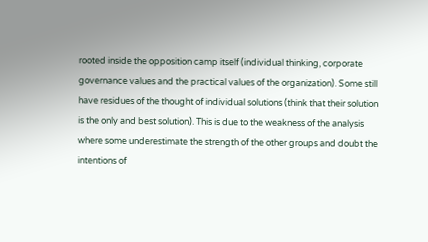rooted inside the opposition camp itself (individual thinking, corporate governance values and the practical values of the organization). Some still have residues of the thought of individual solutions (think that their solution is the only and best solution). This is due to the weakness of the analysis where some underestimate the strength of the other groups and doubt the intentions of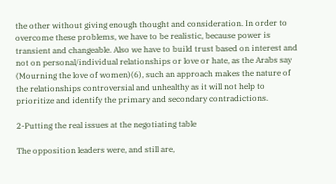the other without giving enough thought and consideration. In order to overcome these problems, we have to be realistic, because power is transient and changeable. Also we have to build trust based on interest and not on personal/individual relationships or love or hate, as the Arabs say (Mourning the love of women)(6), such an approach makes the nature of the relationships controversial and unhealthy as it will not help to prioritize and identify the primary and secondary contradictions.

2-Putting the real issues at the negotiating table

The opposition leaders were, and still are,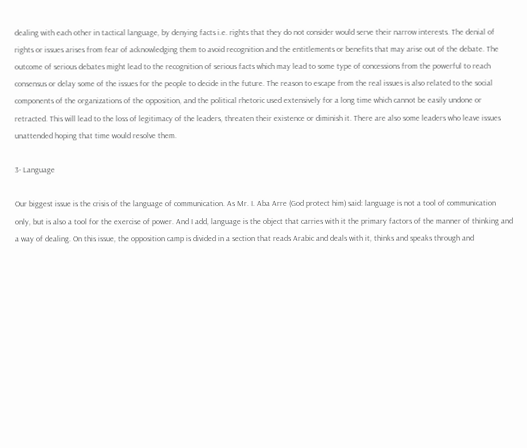dealing with each other in tactical language, by denying facts i.e. rights that they do not consider would serve their narrow interests. The denial of rights or issues arises from fear of acknowledging them to avoid recognition and the entitlements or benefits that may arise out of the debate. The outcome of serious debates might lead to the recognition of serious facts which may lead to some type of concessions from the powerful to reach consensus or delay some of the issues for the people to decide in the future. The reason to escape from the real issues is also related to the social components of the organizations of the opposition, and the political rhetoric used extensively for a long time which cannot be easily undone or retracted. This will lead to the loss of legitimacy of the leaders, threaten their existence or diminish it. There are also some leaders who leave issues unattended hoping that time would resolve them.

3- Language

Our biggest issue is the crisis of the language of communication. As Mr. I. Aba Arre (God protect him) said: language is not a tool of communication only, but is also a tool for the exercise of power. And I add, language is the object that carries with it the primary factors of the manner of thinking and a way of dealing. On this issue, the opposition camp is divided in a section that reads Arabic and deals with it, thinks and speaks through and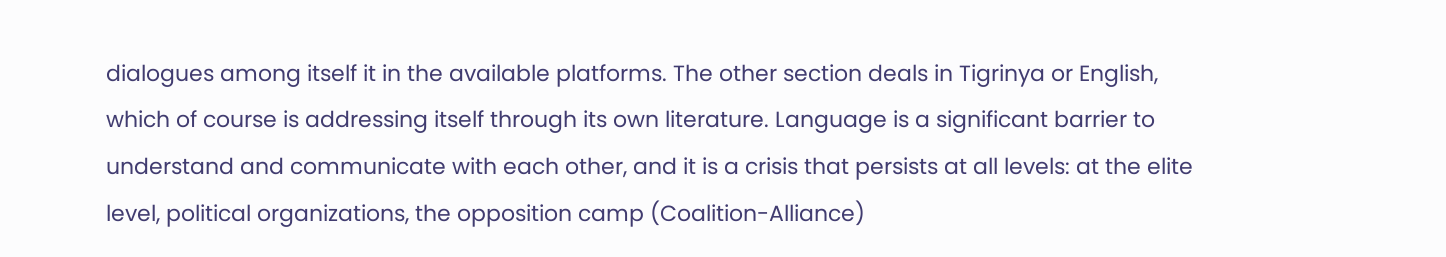dialogues among itself it in the available platforms. The other section deals in Tigrinya or English, which of course is addressing itself through its own literature. Language is a significant barrier to understand and communicate with each other, and it is a crisis that persists at all levels: at the elite level, political organizations, the opposition camp (Coalition-Alliance)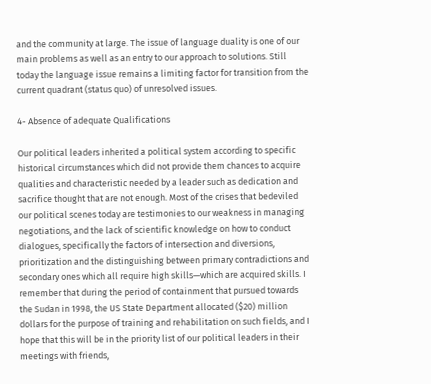and the community at large. The issue of language duality is one of our main problems as well as an entry to our approach to solutions. Still today the language issue remains a limiting factor for transition from the current quadrant (status quo) of unresolved issues.

4- Absence of adequate Qualifications

Our political leaders inherited a political system according to specific historical circumstances which did not provide them chances to acquire qualities and characteristic needed by a leader such as dedication and sacrifice thought that are not enough. Most of the crises that bedeviled our political scenes today are testimonies to our weakness in managing negotiations, and the lack of scientific knowledge on how to conduct dialogues, specifically the factors of intersection and diversions, prioritization and the distinguishing between primary contradictions and secondary ones which all require high skills—which are acquired skills. I remember that during the period of containment that pursued towards the Sudan in 1998, the US State Department allocated ($20) million dollars for the purpose of training and rehabilitation on such fields, and I hope that this will be in the priority list of our political leaders in their meetings with friends,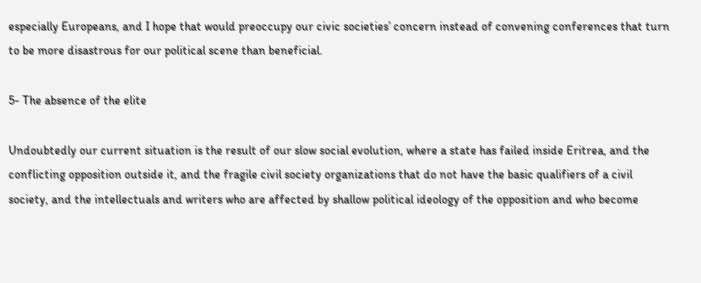especially Europeans, and I hope that would preoccupy our civic societies’ concern instead of convening conferences that turn to be more disastrous for our political scene than beneficial.

5- The absence of the elite

Undoubtedly our current situation is the result of our slow social evolution, where a state has failed inside Eritrea, and the conflicting opposition outside it, and the fragile civil society organizations that do not have the basic qualifiers of a civil society, and the intellectuals and writers who are affected by shallow political ideology of the opposition and who become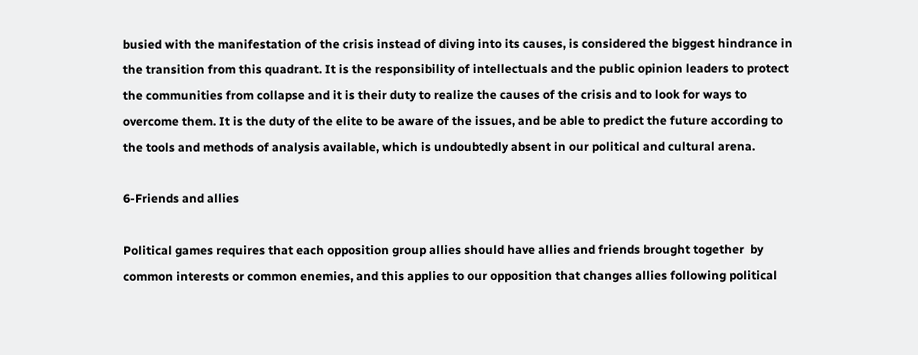busied with the manifestation of the crisis instead of diving into its causes, is considered the biggest hindrance in the transition from this quadrant. It is the responsibility of intellectuals and the public opinion leaders to protect the communities from collapse and it is their duty to realize the causes of the crisis and to look for ways to overcome them. It is the duty of the elite to be aware of the issues, and be able to predict the future according to the tools and methods of analysis available, which is undoubtedly absent in our political and cultural arena.

6-Friends and allies

Political games requires that each opposition group allies should have allies and friends brought together  by common interests or common enemies, and this applies to our opposition that changes allies following political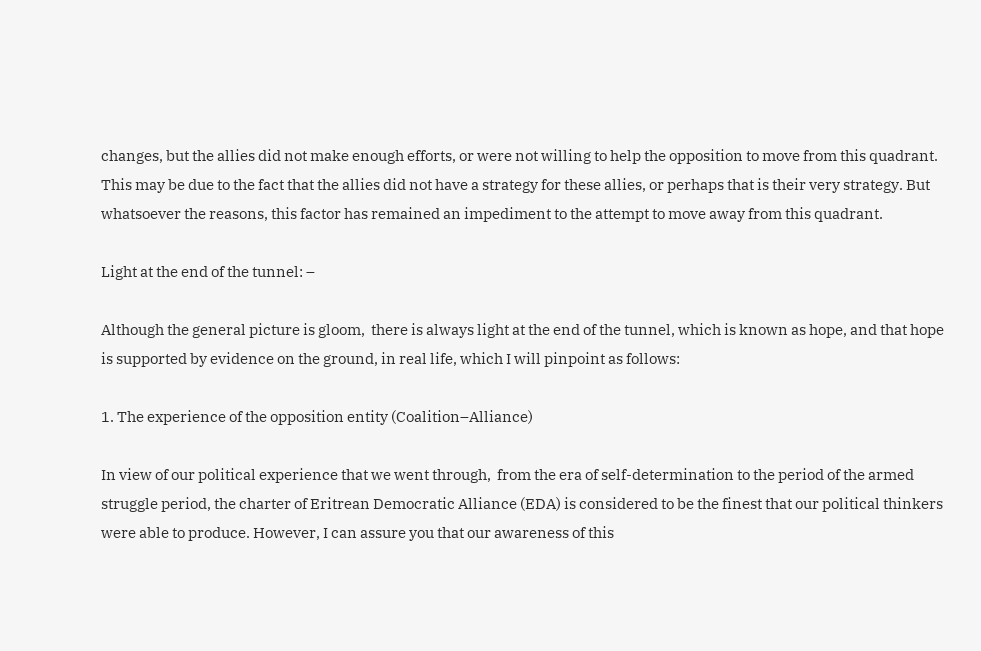changes, but the allies did not make enough efforts, or were not willing to help the opposition to move from this quadrant. This may be due to the fact that the allies did not have a strategy for these allies, or perhaps that is their very strategy. But whatsoever the reasons, this factor has remained an impediment to the attempt to move away from this quadrant.

Light at the end of the tunnel: –

Although the general picture is gloom,  there is always light at the end of the tunnel, which is known as hope, and that hope is supported by evidence on the ground, in real life, which I will pinpoint as follows:

1. The experience of the opposition entity (Coalition–Alliance)

In view of our political experience that we went through,  from the era of self-determination to the period of the armed struggle period, the charter of Eritrean Democratic Alliance (EDA) is considered to be the finest that our political thinkers were able to produce. However, I can assure you that our awareness of this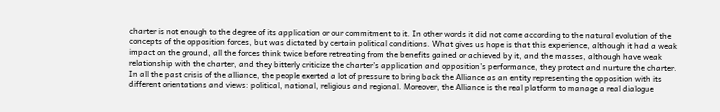charter is not enough to the degree of its application or our commitment to it. In other words it did not come according to the natural evolution of the concepts of the opposition forces, but was dictated by certain political conditions. What gives us hope is that this experience, although it had a weak impact on the ground, all the forces think twice before retreating from the benefits gained or achieved by it, and the masses, although have weak relationship with the charter, and they bitterly criticize the charter’s application and opposition’s performance, they protect and nurture the charter. In all the past crisis of the alliance, the people exerted a lot of pressure to bring back the Alliance as an entity representing the opposition with its different orientations and views: political, national, religious and regional. Moreover, the Alliance is the real platform to manage a real dialogue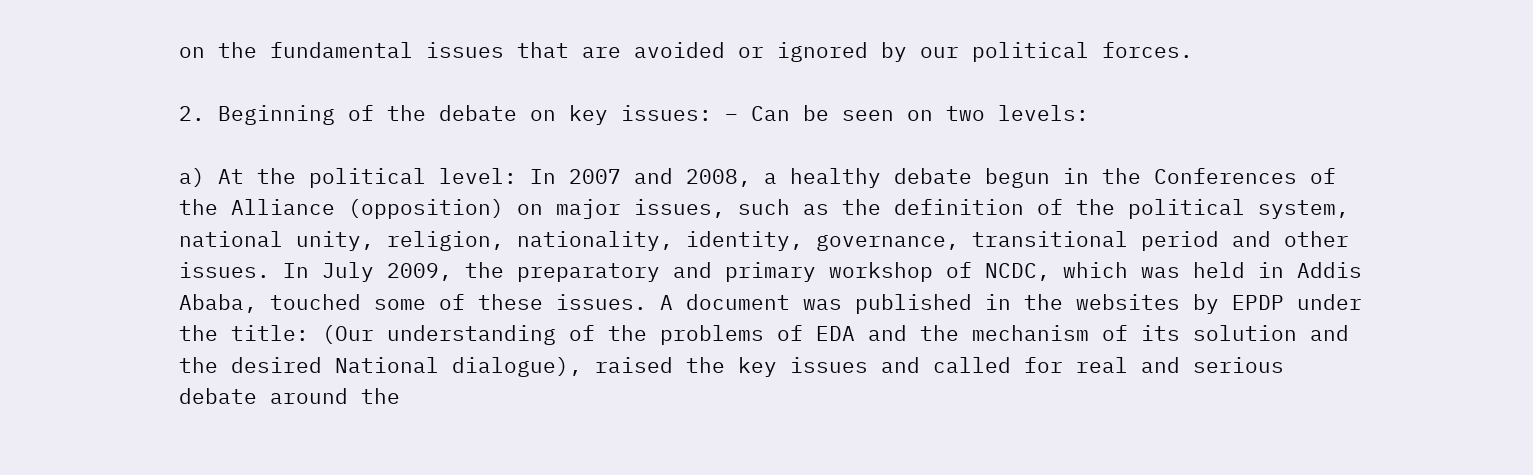on the fundamental issues that are avoided or ignored by our political forces.

2. Beginning of the debate on key issues: – Can be seen on two levels:

a) At the political level: In 2007 and 2008, a healthy debate begun in the Conferences of the Alliance (opposition) on major issues, such as the definition of the political system, national unity, religion, nationality, identity, governance, transitional period and other issues. In July 2009, the preparatory and primary workshop of NCDC, which was held in Addis Ababa, touched some of these issues. A document was published in the websites by EPDP under the title: (Our understanding of the problems of EDA and the mechanism of its solution and the desired National dialogue), raised the key issues and called for real and serious debate around the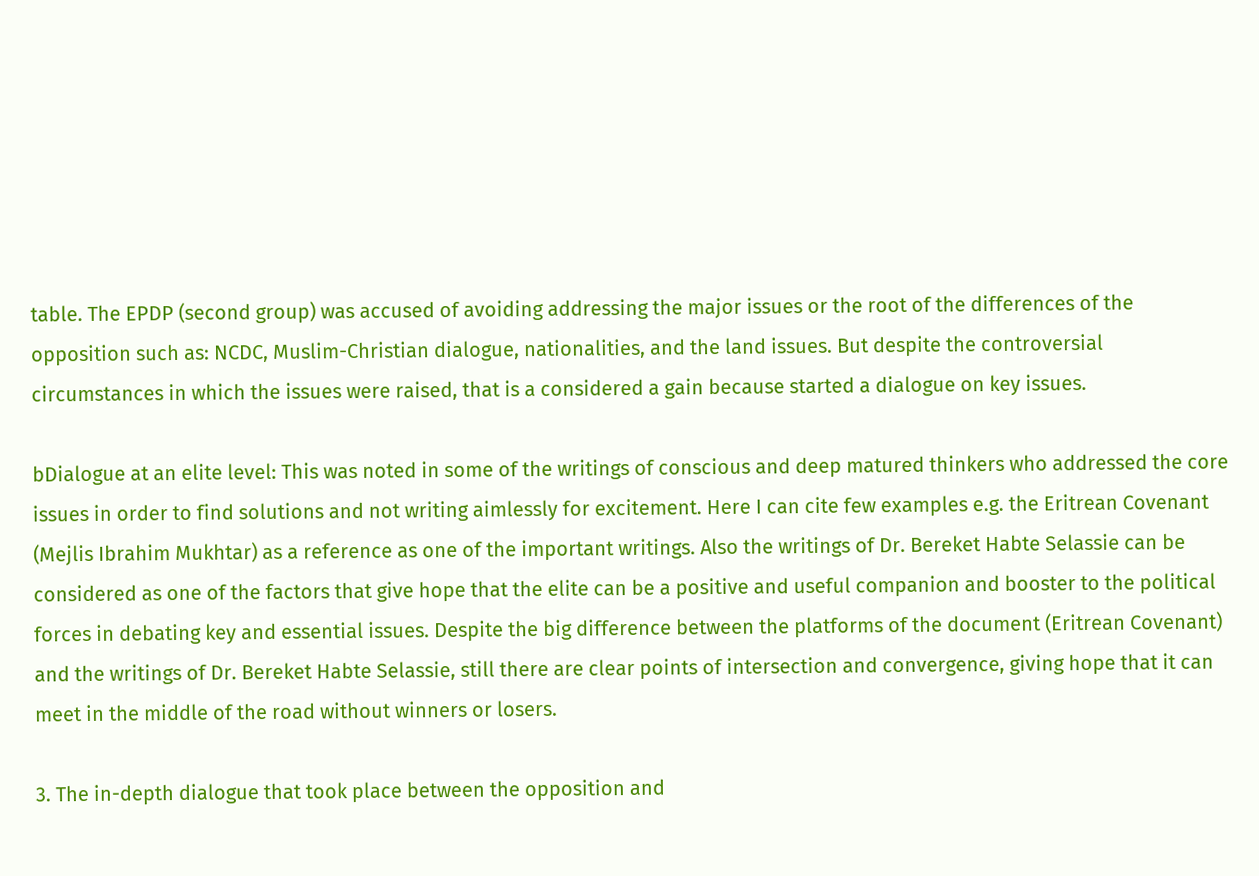table. The EPDP (second group) was accused of avoiding addressing the major issues or the root of the differences of the opposition such as: NCDC, Muslim-Christian dialogue, nationalities, and the land issues. But despite the controversial circumstances in which the issues were raised, that is a considered a gain because started a dialogue on key issues.

bDialogue at an elite level: This was noted in some of the writings of conscious and deep matured thinkers who addressed the core issues in order to find solutions and not writing aimlessly for excitement. Here I can cite few examples e.g. the Eritrean Covenant (Mejlis Ibrahim Mukhtar) as a reference as one of the important writings. Also the writings of Dr. Bereket Habte Selassie can be considered as one of the factors that give hope that the elite can be a positive and useful companion and booster to the political forces in debating key and essential issues. Despite the big difference between the platforms of the document (Eritrean Covenant) and the writings of Dr. Bereket Habte Selassie, still there are clear points of intersection and convergence, giving hope that it can meet in the middle of the road without winners or losers.

3. The in-depth dialogue that took place between the opposition and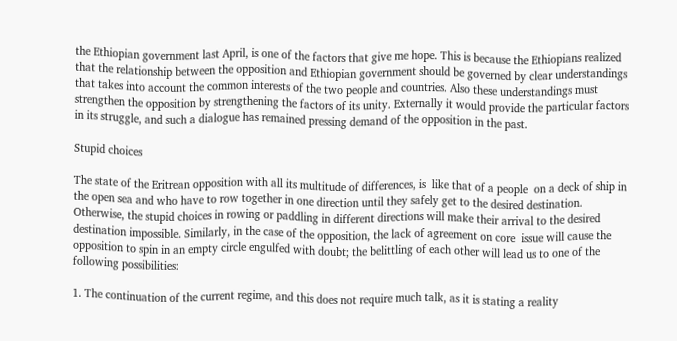the Ethiopian government last April, is one of the factors that give me hope. This is because the Ethiopians realized that the relationship between the opposition and Ethiopian government should be governed by clear understandings that takes into account the common interests of the two people and countries. Also these understandings must strengthen the opposition by strengthening the factors of its unity. Externally it would provide the particular factors in its struggle, and such a dialogue has remained pressing demand of the opposition in the past.

Stupid choices

The state of the Eritrean opposition with all its multitude of differences, is  like that of a people  on a deck of ship in the open sea and who have to row together in one direction until they safely get to the desired destination. Otherwise, the stupid choices in rowing or paddling in different directions will make their arrival to the desired destination impossible. Similarly, in the case of the opposition, the lack of agreement on core  issue will cause the opposition to spin in an empty circle engulfed with doubt; the belittling of each other will lead us to one of the following possibilities:

1. The continuation of the current regime, and this does not require much talk, as it is stating a reality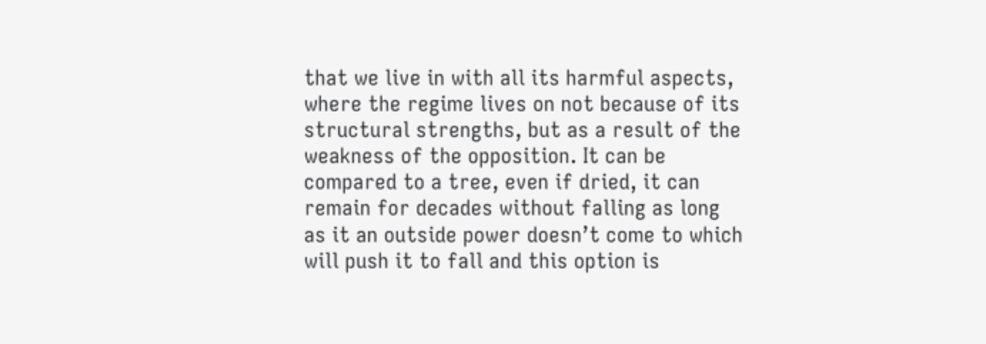that we live in with all its harmful aspects, where the regime lives on not because of its structural strengths, but as a result of the weakness of the opposition. It can be compared to a tree, even if dried, it can remain for decades without falling as long as it an outside power doesn’t come to which will push it to fall and this option is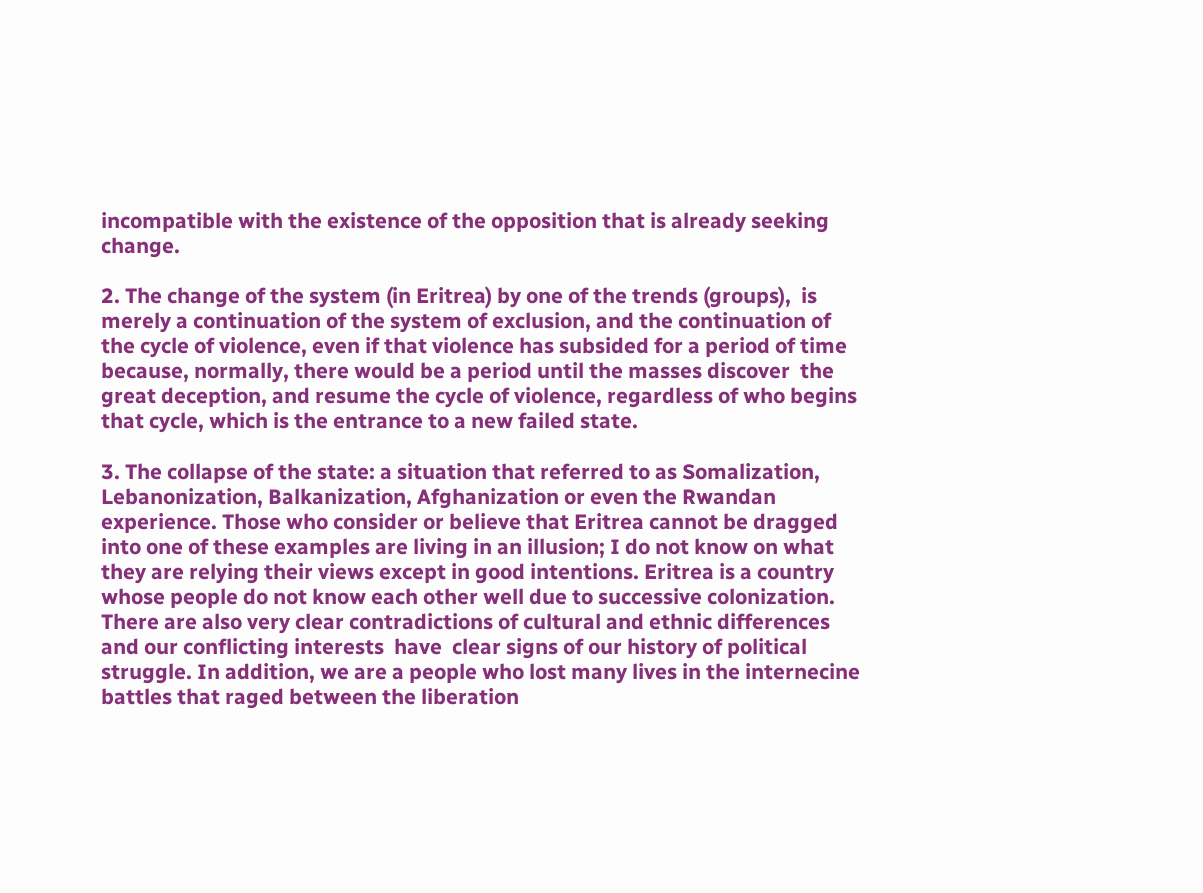incompatible with the existence of the opposition that is already seeking change.

2. The change of the system (in Eritrea) by one of the trends (groups),  is merely a continuation of the system of exclusion, and the continuation of the cycle of violence, even if that violence has subsided for a period of time because, normally, there would be a period until the masses discover  the great deception, and resume the cycle of violence, regardless of who begins that cycle, which is the entrance to a new failed state.

3. The collapse of the state: a situation that referred to as Somalization, Lebanonization, Balkanization, Afghanization or even the Rwandan experience. Those who consider or believe that Eritrea cannot be dragged into one of these examples are living in an illusion; I do not know on what they are relying their views except in good intentions. Eritrea is a country whose people do not know each other well due to successive colonization. There are also very clear contradictions of cultural and ethnic differences and our conflicting interests  have  clear signs of our history of political struggle. In addition, we are a people who lost many lives in the internecine battles that raged between the liberation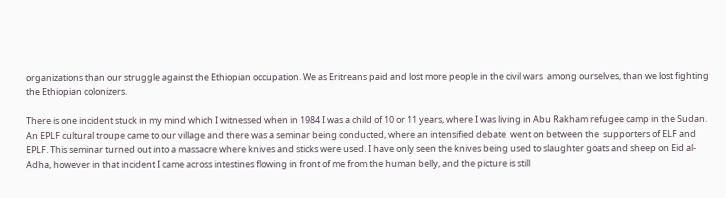organizations than our struggle against the Ethiopian occupation. We as Eritreans paid and lost more people in the civil wars  among ourselves, than we lost fighting the Ethiopian colonizers.

There is one incident stuck in my mind which I witnessed when in 1984 I was a child of 10 or 11 years, where I was living in Abu Rakham refugee camp in the Sudan. An EPLF cultural troupe came to our village and there was a seminar being conducted, where an intensified debate  went on between the  supporters of ELF and EPLF. This seminar turned out into a massacre where knives and sticks were used. I have only seen the knives being used to slaughter goats and sheep on Eid al-Adha, however in that incident I came across intestines flowing in front of me from the human belly, and the picture is still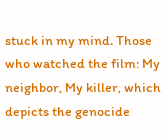stuck in my mind. Those who watched the film: My neighbor, My killer, which  depicts the genocide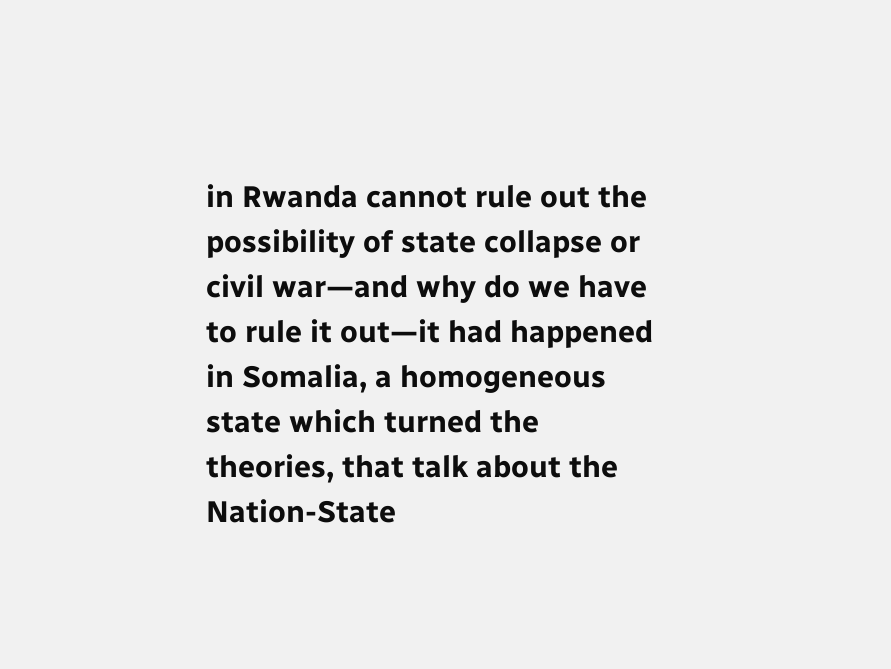in Rwanda cannot rule out the possibility of state collapse or civil war—and why do we have to rule it out—it had happened in Somalia, a homogeneous state which turned the theories, that talk about the Nation-State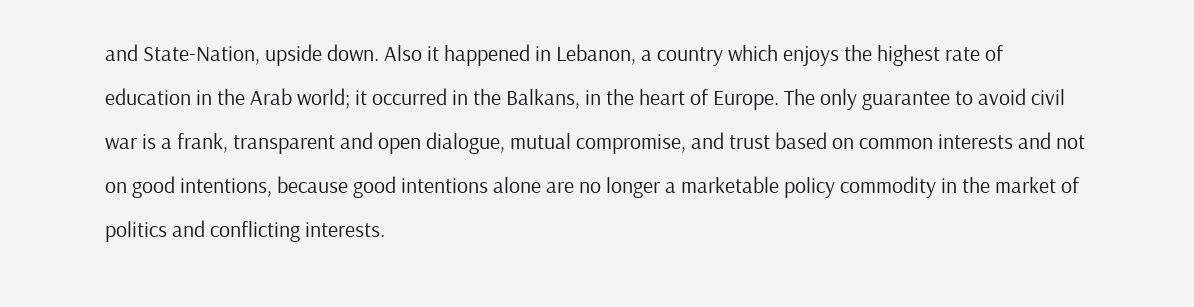and State-Nation, upside down. Also it happened in Lebanon, a country which enjoys the highest rate of education in the Arab world; it occurred in the Balkans, in the heart of Europe. The only guarantee to avoid civil war is a frank, transparent and open dialogue, mutual compromise, and trust based on common interests and not on good intentions, because good intentions alone are no longer a marketable policy commodity in the market of politics and conflicting interests.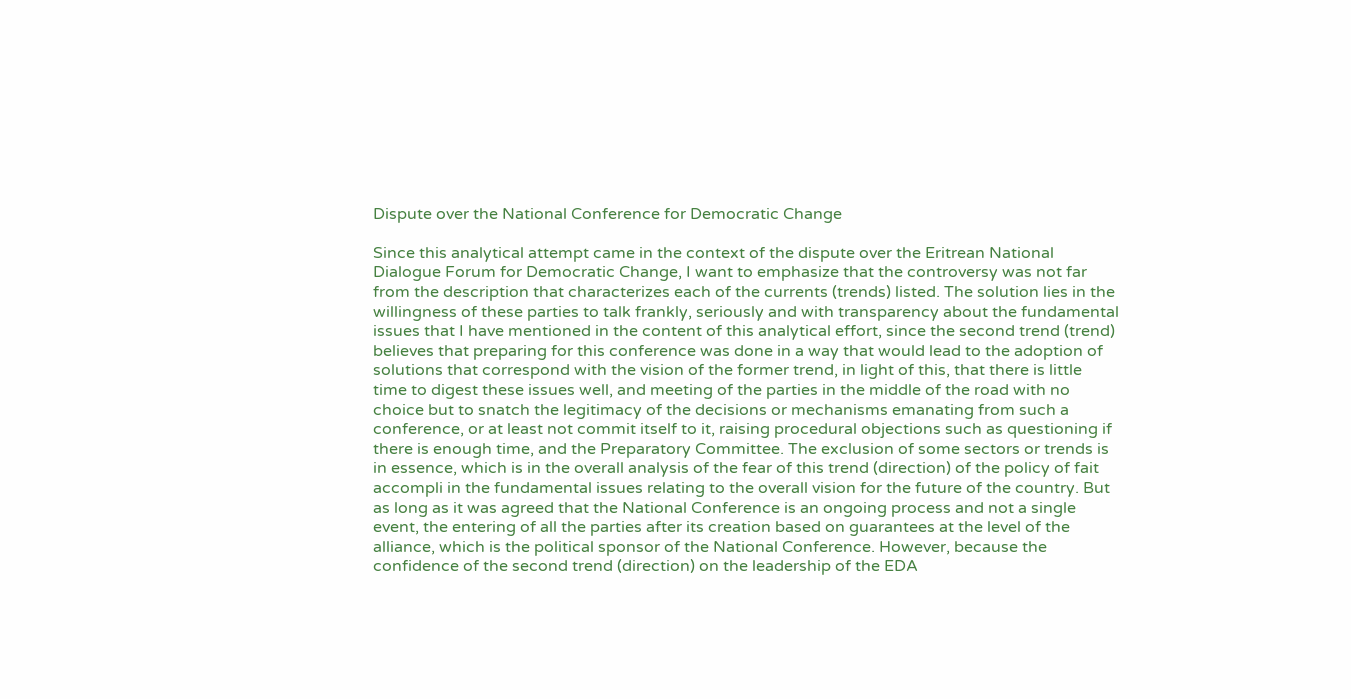Dispute over the National Conference for Democratic Change

Since this analytical attempt came in the context of the dispute over the Eritrean National Dialogue Forum for Democratic Change, I want to emphasize that the controversy was not far from the description that characterizes each of the currents (trends) listed. The solution lies in the willingness of these parties to talk frankly, seriously and with transparency about the fundamental issues that I have mentioned in the content of this analytical effort, since the second trend (trend) believes that preparing for this conference was done in a way that would lead to the adoption of solutions that correspond with the vision of the former trend, in light of this, that there is little time to digest these issues well, and meeting of the parties in the middle of the road with no choice but to snatch the legitimacy of the decisions or mechanisms emanating from such a conference, or at least not commit itself to it, raising procedural objections such as questioning if there is enough time, and the Preparatory Committee. The exclusion of some sectors or trends is in essence, which is in the overall analysis of the fear of this trend (direction) of the policy of fait accompli in the fundamental issues relating to the overall vision for the future of the country. But as long as it was agreed that the National Conference is an ongoing process and not a single event, the entering of all the parties after its creation based on guarantees at the level of the alliance, which is the political sponsor of the National Conference. However, because the confidence of the second trend (direction) on the leadership of the EDA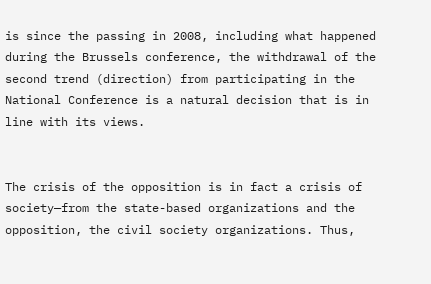is since the passing in 2008, including what happened during the Brussels conference, the withdrawal of the second trend (direction) from participating in the National Conference is a natural decision that is in line with its views.


The crisis of the opposition is in fact a crisis of society—from the state-based organizations and the opposition, the civil society organizations. Thus,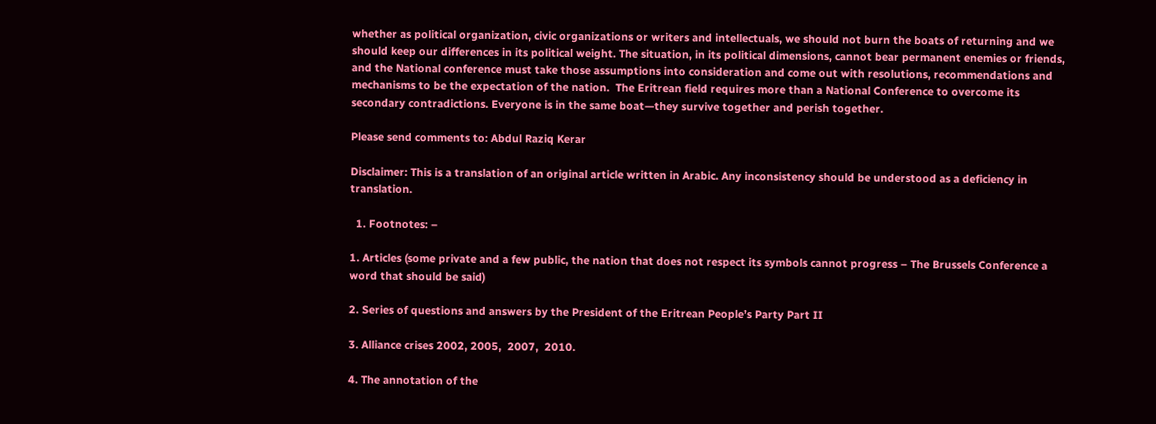whether as political organization, civic organizations or writers and intellectuals, we should not burn the boats of returning and we should keep our differences in its political weight. The situation, in its political dimensions, cannot bear permanent enemies or friends, and the National conference must take those assumptions into consideration and come out with resolutions, recommendations and mechanisms to be the expectation of the nation.  The Eritrean field requires more than a National Conference to overcome its secondary contradictions. Everyone is in the same boat—they survive together and perish together.

Please send comments to: Abdul Raziq Kerar

Disclaimer: This is a translation of an original article written in Arabic. Any inconsistency should be understood as a deficiency in translation.

  1. Footnotes: –

1. Articles (some private and a few public, the nation that does not respect its symbols cannot progress – The Brussels Conference a word that should be said)

2. Series of questions and answers by the President of the Eritrean People’s Party Part II

3. Alliance crises 2002, 2005,  2007,  2010.

4. The annotation of the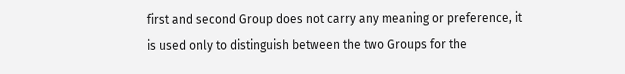first and second Group does not carry any meaning or preference, it is used only to distinguish between the two Groups for the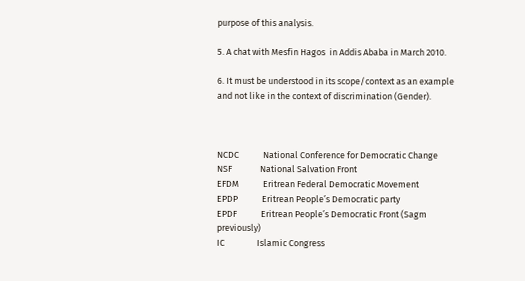purpose of this analysis.

5. A chat with Mesfin Hagos  in Addis Ababa in March 2010.

6. It must be understood in its scope/context as an example and not like in the context of discrimination (Gender).



NCDC            National Conference for Democratic Change
NSF              National Salvation Front
EFDM            Eritrean Federal Democratic Movement
EPDP            Eritrean People’s Democratic party
EPDF            Eritrean People’s Democratic Front (Sagm previously)
IC                Islamic Congress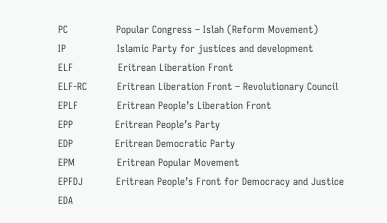PC                Popular Congress – Islah (Reform Movement)
IP                 Islamic Party for justices and development
ELF               Eritrean Liberation Front
ELF-RC          Eritrean Liberation Front – Revolutionary Council
EPLF             Eritrean People’s Liberation Front
EPP              Eritrean People’s Party
EDP              Eritrean Democratic Party
EPM              Eritrean Popular Movement
EPFDJ           Eritrean People’s Front for Democracy and Justice
EDA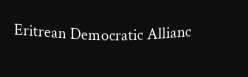Eritrean Democratic Allianc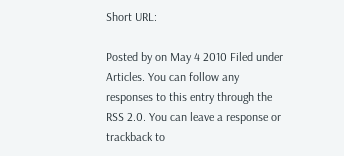Short URL:

Posted by on May 4 2010 Filed under Articles. You can follow any responses to this entry through the RSS 2.0. You can leave a response or trackback to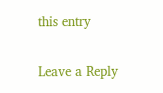this entry

Leave a Reply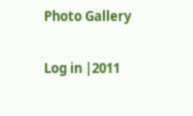Photo Gallery

Log in |2011